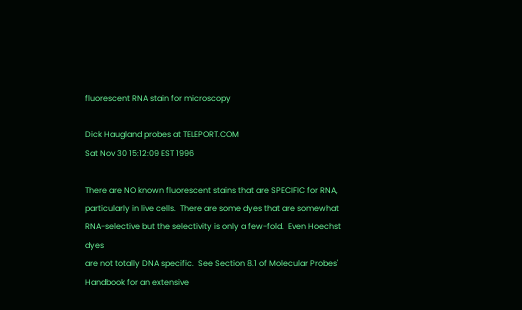fluorescent RNA stain for microscopy

Dick Haugland probes at TELEPORT.COM
Sat Nov 30 15:12:09 EST 1996

There are NO known fluorescent stains that are SPECIFIC for RNA,
particularly in live cells.  There are some dyes that are somewhat
RNA-selective but the selectivity is only a few-fold.  Even Hoechst dyes
are not totally DNA specific.  See Section 8.1 of Molecular Probes'
Handbook for an extensive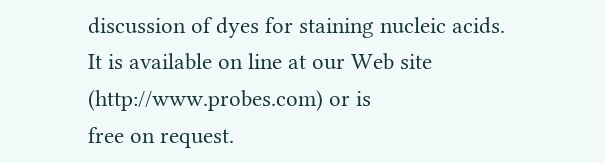discussion of dyes for staining nucleic acids.
It is available on line at our Web site (http://www.probes.com) or is
free on request.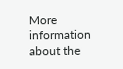More information about the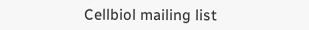Cellbiol mailing list